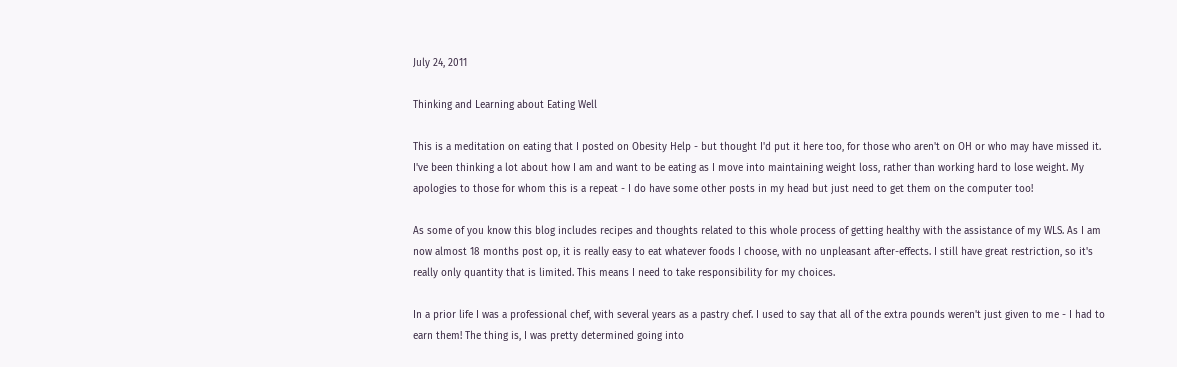July 24, 2011

Thinking and Learning about Eating Well

This is a meditation on eating that I posted on Obesity Help - but thought I'd put it here too, for those who aren't on OH or who may have missed it. I've been thinking a lot about how I am and want to be eating as I move into maintaining weight loss, rather than working hard to lose weight. My apologies to those for whom this is a repeat - I do have some other posts in my head but just need to get them on the computer too!

As some of you know this blog includes recipes and thoughts related to this whole process of getting healthy with the assistance of my WLS. As I am now almost 18 months post op, it is really easy to eat whatever foods I choose, with no unpleasant after-effects. I still have great restriction, so it's really only quantity that is limited. This means I need to take responsibility for my choices.

In a prior life I was a professional chef, with several years as a pastry chef. I used to say that all of the extra pounds weren't just given to me - I had to earn them! The thing is, I was pretty determined going into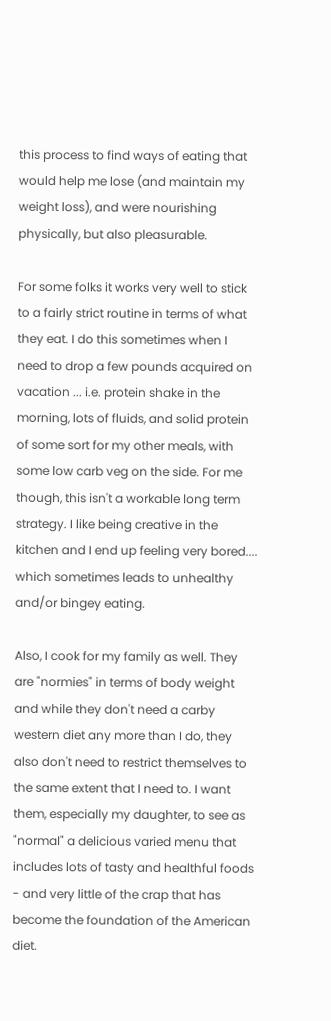this process to find ways of eating that would help me lose (and maintain my weight loss), and were nourishing physically, but also pleasurable.

For some folks it works very well to stick to a fairly strict routine in terms of what they eat. I do this sometimes when I need to drop a few pounds acquired on vacation ... i.e. protein shake in the morning, lots of fluids, and solid protein of some sort for my other meals, with some low carb veg on the side. For me though, this isn't a workable long term strategy. I like being creative in the kitchen and I end up feeling very bored.... which sometimes leads to unhealthy and/or bingey eating.

Also, I cook for my family as well. They are "normies" in terms of body weight and while they don't need a carby western diet any more than I do, they also don't need to restrict themselves to the same extent that I need to. I want them, especially my daughter, to see as "normal" a delicious varied menu that includes lots of tasty and healthful foods - and very little of the crap that has become the foundation of the American diet.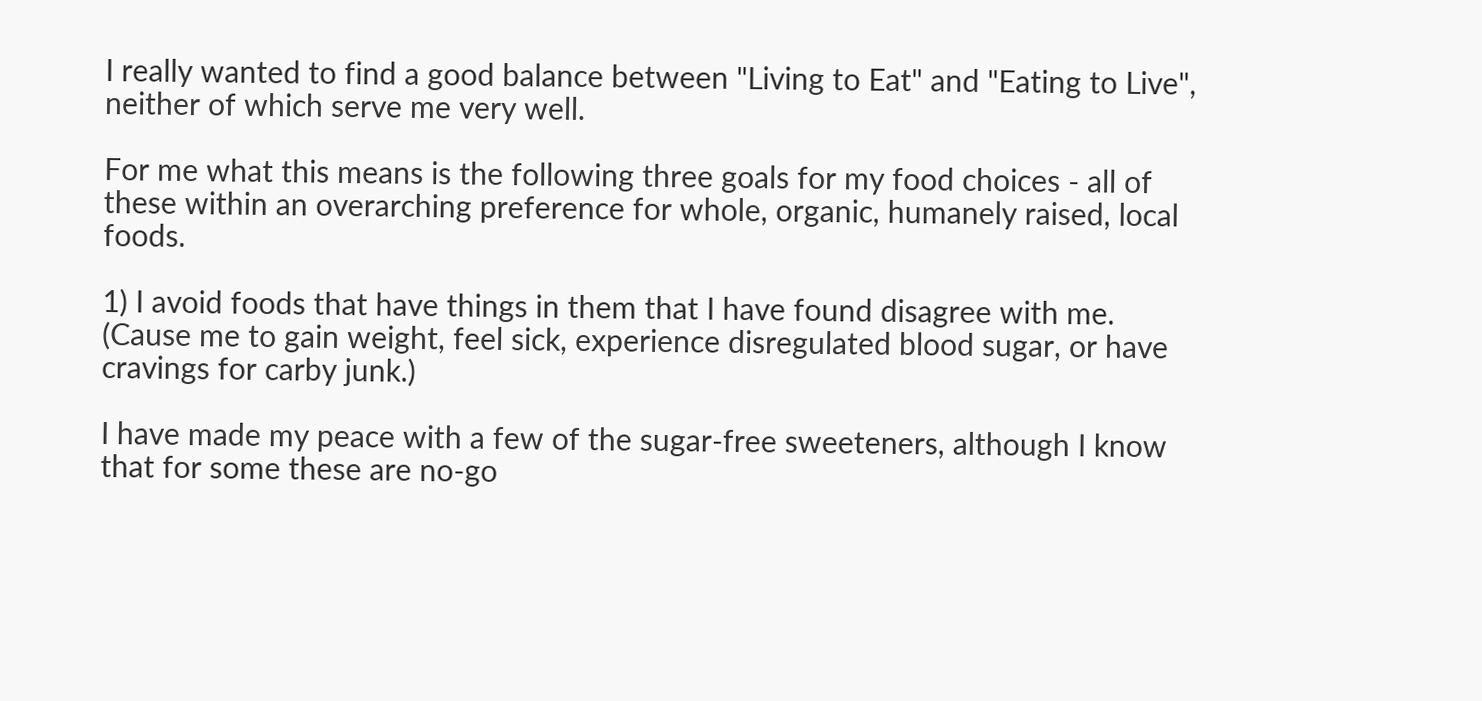I really wanted to find a good balance between "Living to Eat" and "Eating to Live", neither of which serve me very well.

For me what this means is the following three goals for my food choices - all of these within an overarching preference for whole, organic, humanely raised, local foods.

1) I avoid foods that have things in them that I have found disagree with me. (Cause me to gain weight, feel sick, experience disregulated blood sugar, or have cravings for carby junk.)

I have made my peace with a few of the sugar-free sweeteners, although I know that for some these are no-go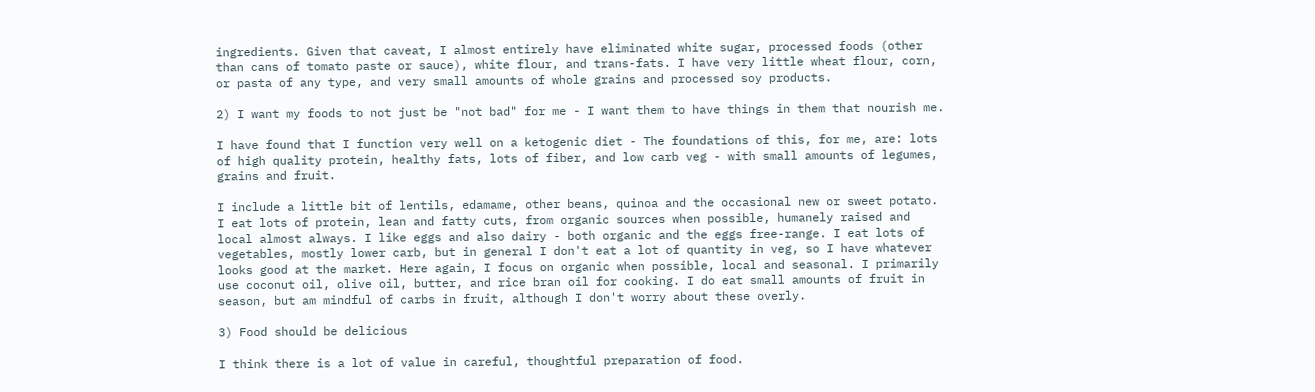ingredients. Given that caveat, I almost entirely have eliminated white sugar, processed foods (other than cans of tomato paste or sauce), white flour, and trans-fats. I have very little wheat flour, corn, or pasta of any type, and very small amounts of whole grains and processed soy products.

2) I want my foods to not just be "not bad" for me - I want them to have things in them that nourish me.

I have found that I function very well on a ketogenic diet - The foundations of this, for me, are: lots of high quality protein, healthy fats, lots of fiber, and low carb veg - with small amounts of legumes, grains and fruit.

I include a little bit of lentils, edamame, other beans, quinoa and the occasional new or sweet potato. I eat lots of protein, lean and fatty cuts, from organic sources when possible, humanely raised and local almost always. I like eggs and also dairy - both organic and the eggs free-range. I eat lots of vegetables, mostly lower carb, but in general I don't eat a lot of quantity in veg, so I have whatever looks good at the market. Here again, I focus on organic when possible, local and seasonal. I primarily use coconut oil, olive oil, butter, and rice bran oil for cooking. I do eat small amounts of fruit in season, but am mindful of carbs in fruit, although I don't worry about these overly.

3) Food should be delicious

I think there is a lot of value in careful, thoughtful preparation of food.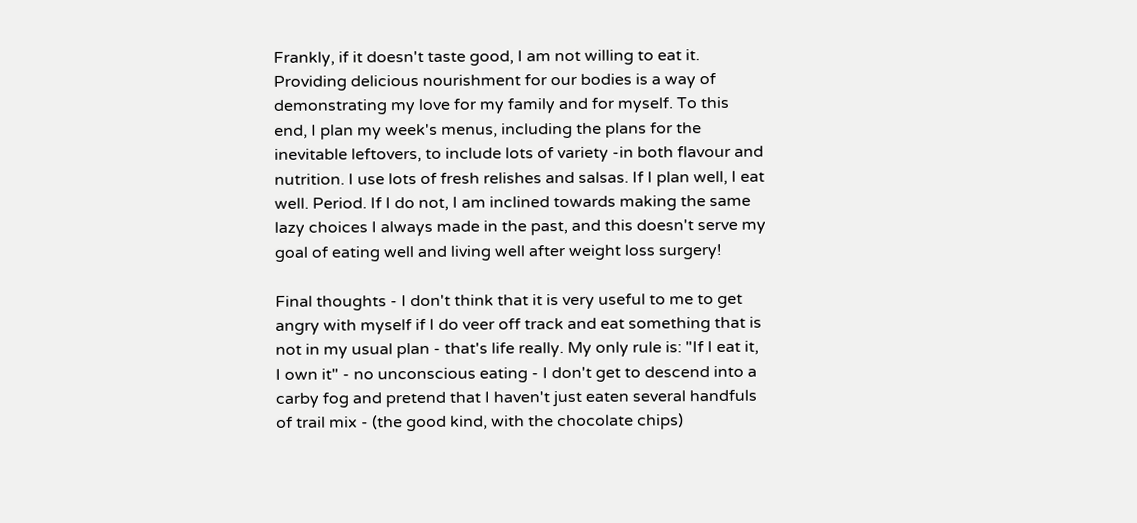Frankly, if it doesn't taste good, I am not willing to eat it. Providing delicious nourishment for our bodies is a way of demonstrating my love for my family and for myself. To this end, I plan my week's menus, including the plans for the inevitable leftovers, to include lots of variety -in both flavour and nutrition. I use lots of fresh relishes and salsas. If I plan well, I eat well. Period. If I do not, I am inclined towards making the same lazy choices I always made in the past, and this doesn't serve my goal of eating well and living well after weight loss surgery!

Final thoughts - I don't think that it is very useful to me to get angry with myself if I do veer off track and eat something that is not in my usual plan - that's life really. My only rule is: "If I eat it, I own it" - no unconscious eating - I don't get to descend into a carby fog and pretend that I haven't just eaten several handfuls of trail mix - (the good kind, with the chocolate chips)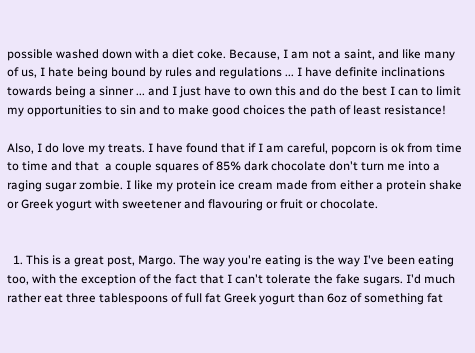possible washed down with a diet coke. Because, I am not a saint, and like many of us, I hate being bound by rules and regulations ... I have definite inclinations towards being a sinner ... and I just have to own this and do the best I can to limit my opportunities to sin and to make good choices the path of least resistance!

Also, I do love my treats. I have found that if I am careful, popcorn is ok from time to time and that  a couple squares of 85% dark chocolate don't turn me into a raging sugar zombie. I like my protein ice cream made from either a protein shake or Greek yogurt with sweetener and flavouring or fruit or chocolate.


  1. This is a great post, Margo. The way you're eating is the way I've been eating too, with the exception of the fact that I can't tolerate the fake sugars. I'd much rather eat three tablespoons of full fat Greek yogurt than 6oz of something fat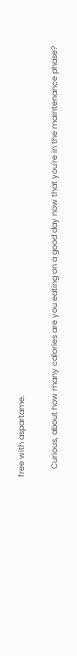free with aspartame.

    Curious, about how many calories are you eating on a good day now that you're in the maintenance phase?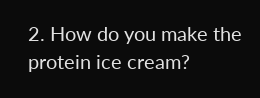2. How do you make the protein ice cream?